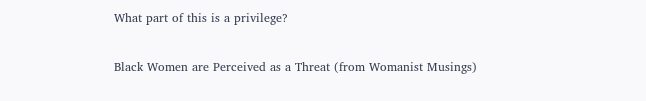What part of this is a privilege?

Black Women are Perceived as a Threat (from Womanist Musings)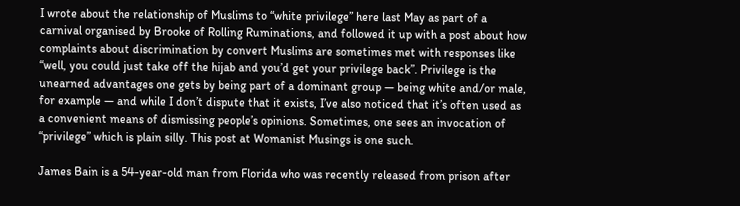I wrote about the relationship of Muslims to “white privilege” here last May as part of a carnival organised by Brooke of Rolling Ruminations, and followed it up with a post about how complaints about discrimination by convert Muslims are sometimes met with responses like “well, you could just take off the hijab and you’d get your privilege back”. Privilege is the unearned advantages one gets by being part of a dominant group — being white and/or male, for example — and while I don’t dispute that it exists, I’ve also noticed that it’s often used as a convenient means of dismissing people’s opinions. Sometimes, one sees an invocation of “privilege” which is plain silly. This post at Womanist Musings is one such.

James Bain is a 54-year-old man from Florida who was recently released from prison after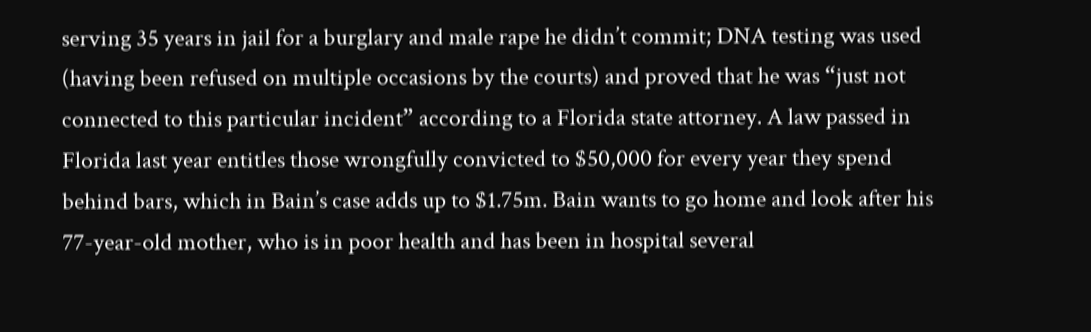serving 35 years in jail for a burglary and male rape he didn’t commit; DNA testing was used (having been refused on multiple occasions by the courts) and proved that he was “just not connected to this particular incident” according to a Florida state attorney. A law passed in Florida last year entitles those wrongfully convicted to $50,000 for every year they spend behind bars, which in Bain’s case adds up to $1.75m. Bain wants to go home and look after his 77-year-old mother, who is in poor health and has been in hospital several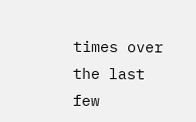times over the last few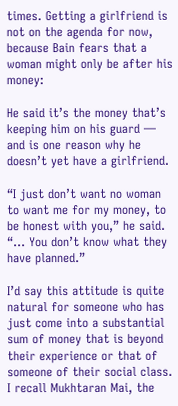times. Getting a girlfriend is not on the agenda for now, because Bain fears that a woman might only be after his money:

He said it’s the money that’s keeping him on his guard — and is one reason why he doesn’t yet have a girlfriend.

“I just don’t want no woman to want me for my money, to be honest with you,” he said. “… You don’t know what they have planned.”

I’d say this attitude is quite natural for someone who has just come into a substantial sum of money that is beyond their experience or that of someone of their social class. I recall Mukhtaran Mai, the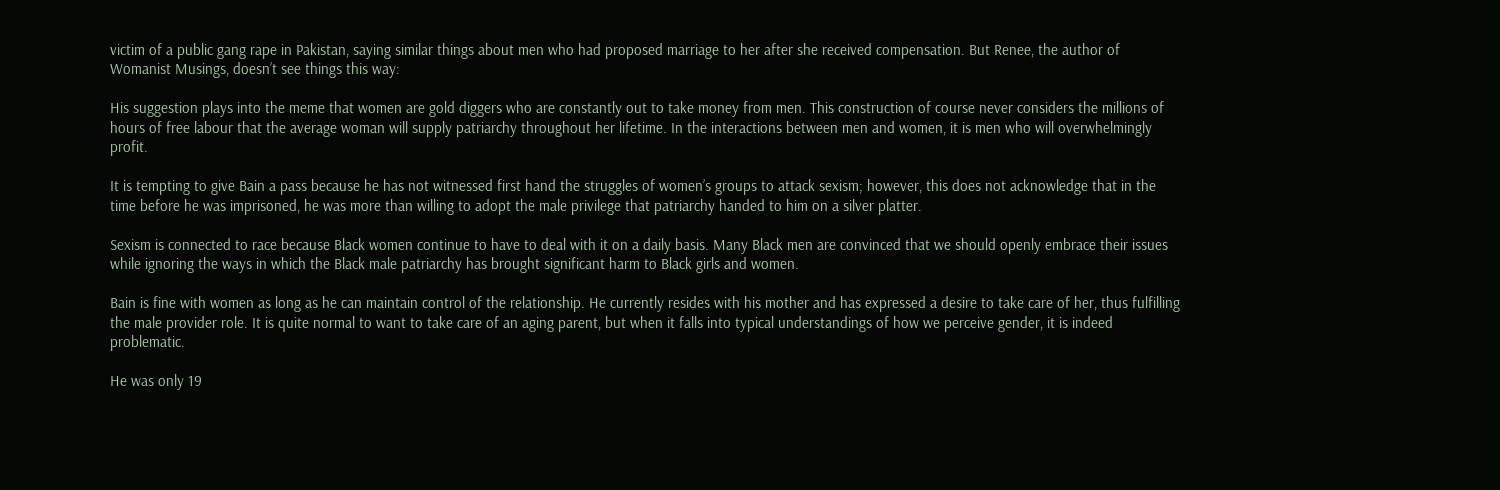victim of a public gang rape in Pakistan, saying similar things about men who had proposed marriage to her after she received compensation. But Renee, the author of Womanist Musings, doesn’t see things this way:

His suggestion plays into the meme that women are gold diggers who are constantly out to take money from men. This construction of course never considers the millions of hours of free labour that the average woman will supply patriarchy throughout her lifetime. In the interactions between men and women, it is men who will overwhelmingly profit.

It is tempting to give Bain a pass because he has not witnessed first hand the struggles of women’s groups to attack sexism; however, this does not acknowledge that in the time before he was imprisoned, he was more than willing to adopt the male privilege that patriarchy handed to him on a silver platter.

Sexism is connected to race because Black women continue to have to deal with it on a daily basis. Many Black men are convinced that we should openly embrace their issues while ignoring the ways in which the Black male patriarchy has brought significant harm to Black girls and women.

Bain is fine with women as long as he can maintain control of the relationship. He currently resides with his mother and has expressed a desire to take care of her, thus fulfilling the male provider role. It is quite normal to want to take care of an aging parent, but when it falls into typical understandings of how we perceive gender, it is indeed problematic.

He was only 19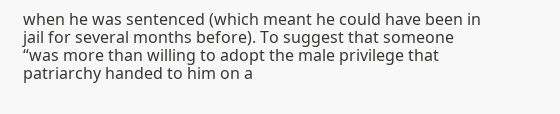when he was sentenced (which meant he could have been in jail for several months before). To suggest that someone “was more than willing to adopt the male privilege that patriarchy handed to him on a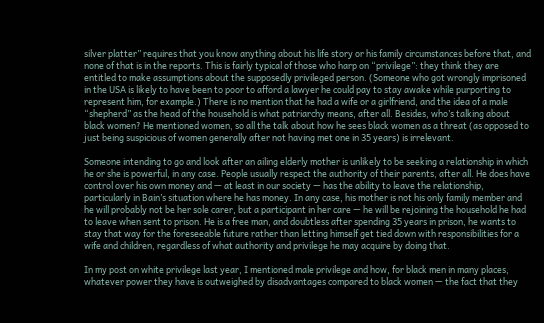silver platter” requires that you know anything about his life story or his family circumstances before that, and none of that is in the reports. This is fairly typical of those who harp on “privilege”: they think they are entitled to make assumptions about the supposedly privileged person. (Someone who got wrongly imprisoned in the USA is likely to have been to poor to afford a lawyer he could pay to stay awake while purporting to represent him, for example.) There is no mention that he had a wife or a girlfriend, and the idea of a male “shepherd” as the head of the household is what patriarchy means, after all. Besides, who’s talking about black women? He mentioned women, so all the talk about how he sees black women as a threat (as opposed to just being suspicious of women generally after not having met one in 35 years) is irrelevant.

Someone intending to go and look after an ailing elderly mother is unlikely to be seeking a relationship in which he or she is powerful, in any case. People usually respect the authority of their parents, after all. He does have control over his own money and — at least in our society — has the ability to leave the relationship, particularly in Bain’s situation where he has money. In any case, his mother is not his only family member and he will probably not be her sole carer, but a participant in her care — he will be rejoining the household he had to leave when sent to prison. He is a free man, and doubtless after spending 35 years in prison, he wants to stay that way for the foreseeable future rather than letting himself get tied down with responsibilities for a wife and children, regardless of what authority and privilege he may acquire by doing that.

In my post on white privilege last year, I mentioned male privilege and how, for black men in many places, whatever power they have is outweighed by disadvantages compared to black women — the fact that they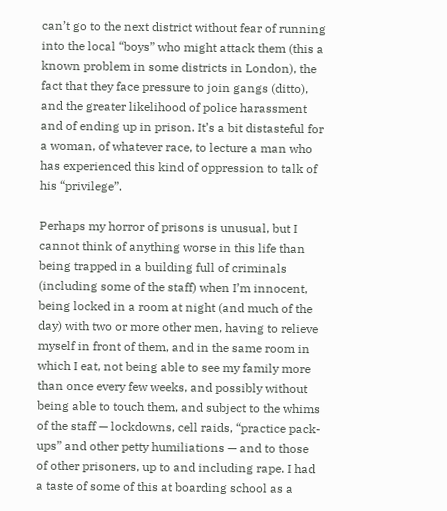can’t go to the next district without fear of running into the local “boys” who might attack them (this a known problem in some districts in London), the fact that they face pressure to join gangs (ditto), and the greater likelihood of police harassment and of ending up in prison. It’s a bit distasteful for a woman, of whatever race, to lecture a man who has experienced this kind of oppression to talk of his “privilege”.

Perhaps my horror of prisons is unusual, but I cannot think of anything worse in this life than being trapped in a building full of criminals (including some of the staff) when I’m innocent, being locked in a room at night (and much of the day) with two or more other men, having to relieve myself in front of them, and in the same room in which I eat, not being able to see my family more than once every few weeks, and possibly without being able to touch them, and subject to the whims of the staff — lockdowns, cell raids, “practice pack-ups” and other petty humiliations — and to those of other prisoners, up to and including rape. I had a taste of some of this at boarding school as a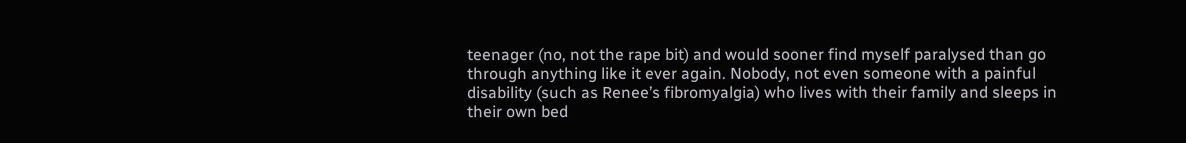teenager (no, not the rape bit) and would sooner find myself paralysed than go through anything like it ever again. Nobody, not even someone with a painful disability (such as Renee’s fibromyalgia) who lives with their family and sleeps in their own bed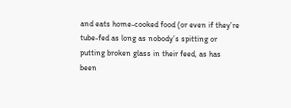and eats home-cooked food (or even if they’re tube-fed as long as nobody’s spitting or putting broken glass in their feed, as has been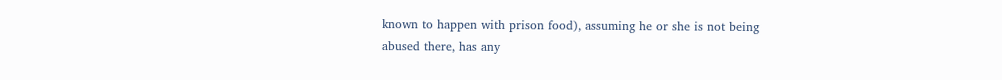known to happen with prison food), assuming he or she is not being abused there, has any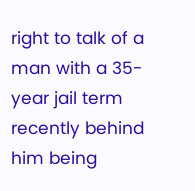right to talk of a man with a 35-year jail term recently behind him being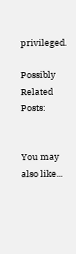privileged.

Possibly Related Posts:


You may also like...